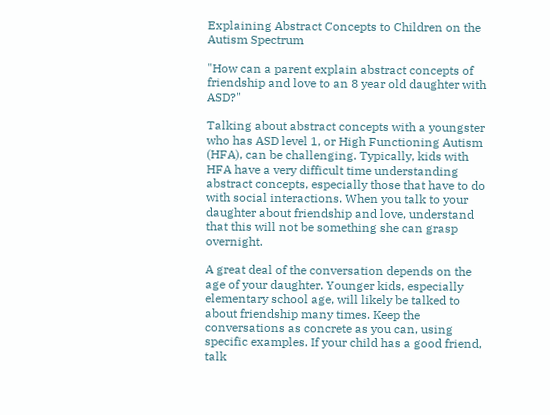Explaining Abstract Concepts to Children on the Autism Spectrum

"How can a parent explain abstract concepts of friendship and love to an 8 year old daughter with ASD?"

Talking about abstract concepts with a youngster who has ASD level 1, or High Functioning Autism (HFA), can be challenging. Typically, kids with HFA have a very difficult time understanding abstract concepts, especially those that have to do with social interactions. When you talk to your daughter about friendship and love, understand that this will not be something she can grasp overnight.

A great deal of the conversation depends on the age of your daughter. Younger kids, especially elementary school age, will likely be talked to about friendship many times. Keep the conversations as concrete as you can, using specific examples. If your child has a good friend, talk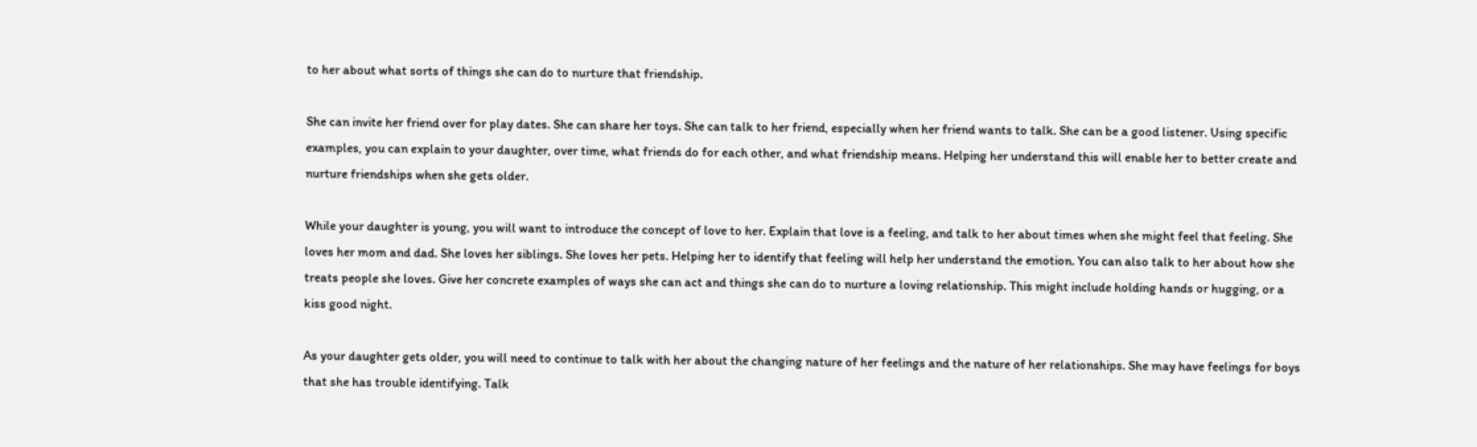to her about what sorts of things she can do to nurture that friendship.

She can invite her friend over for play dates. She can share her toys. She can talk to her friend, especially when her friend wants to talk. She can be a good listener. Using specific examples, you can explain to your daughter, over time, what friends do for each other, and what friendship means. Helping her understand this will enable her to better create and nurture friendships when she gets older.

While your daughter is young, you will want to introduce the concept of love to her. Explain that love is a feeling, and talk to her about times when she might feel that feeling. She loves her mom and dad. She loves her siblings. She loves her pets. Helping her to identify that feeling will help her understand the emotion. You can also talk to her about how she treats people she loves. Give her concrete examples of ways she can act and things she can do to nurture a loving relationship. This might include holding hands or hugging, or a kiss good night.

As your daughter gets older, you will need to continue to talk with her about the changing nature of her feelings and the nature of her relationships. She may have feelings for boys that she has trouble identifying. Talk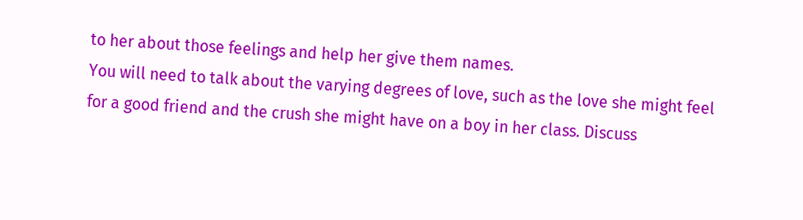to her about those feelings and help her give them names.
You will need to talk about the varying degrees of love, such as the love she might feel for a good friend and the crush she might have on a boy in her class. Discuss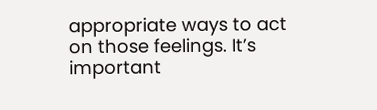appropriate ways to act on those feelings. It’s important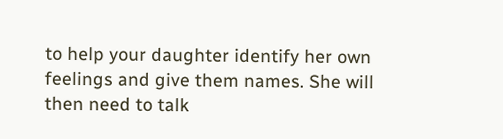to help your daughter identify her own feelings and give them names. She will then need to talk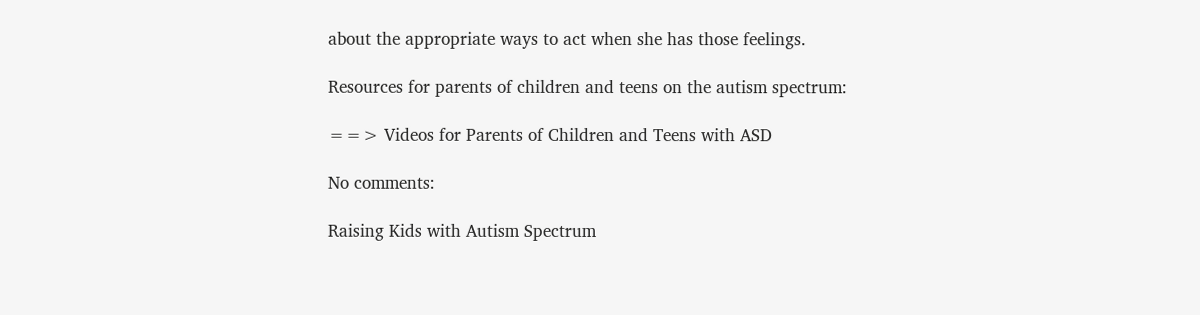about the appropriate ways to act when she has those feelings.

Resources for parents of children and teens on the autism spectrum:

==> Videos for Parents of Children and Teens with ASD

No comments:

Raising Kids with Autism Spectrum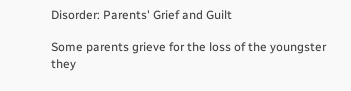Disorder: Parents' Grief and Guilt

Some parents grieve for the loss of the youngster they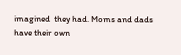imagined  they had. Moms and dads have their own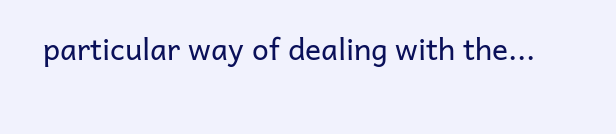particular way of dealing with the...